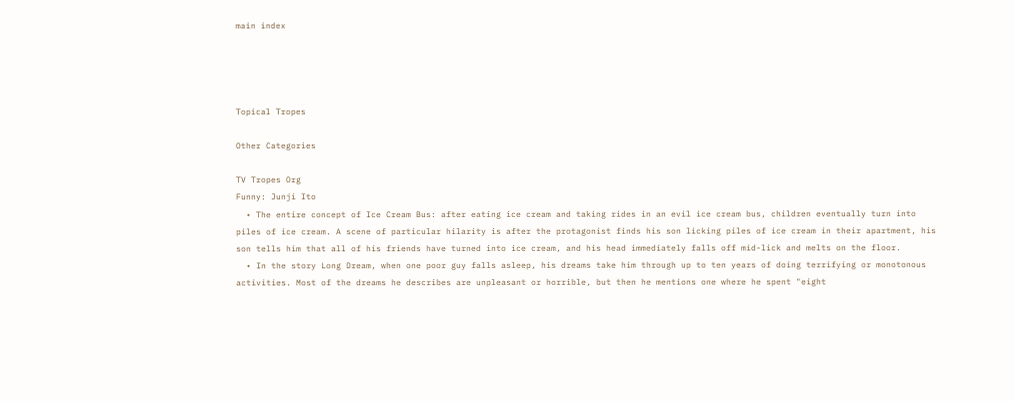main index




Topical Tropes

Other Categories

TV Tropes Org
Funny: Junji Ito
  • The entire concept of Ice Cream Bus: after eating ice cream and taking rides in an evil ice cream bus, children eventually turn into piles of ice cream. A scene of particular hilarity is after the protagonist finds his son licking piles of ice cream in their apartment, his son tells him that all of his friends have turned into ice cream, and his head immediately falls off mid-lick and melts on the floor.
  • In the story Long Dream, when one poor guy falls asleep, his dreams take him through up to ten years of doing terrifying or monotonous activities. Most of the dreams he describes are unpleasant or horrible, but then he mentions one where he spent "eight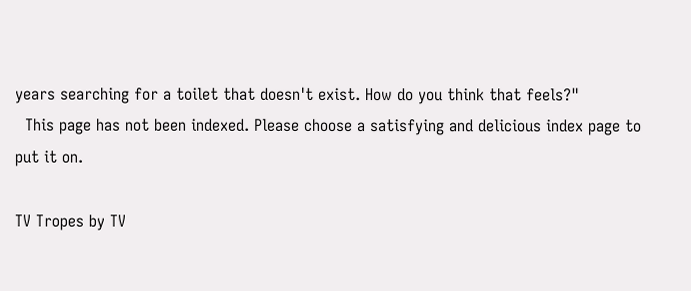years searching for a toilet that doesn't exist. How do you think that feels?"
  This page has not been indexed. Please choose a satisfying and delicious index page to put it on.

TV Tropes by TV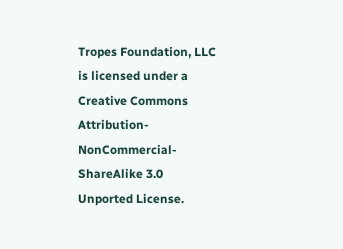Tropes Foundation, LLC is licensed under a Creative Commons Attribution-NonCommercial-ShareAlike 3.0 Unported License.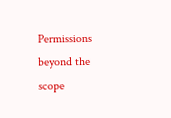Permissions beyond the scope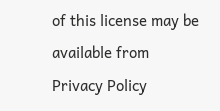of this license may be available from
Privacy Policy